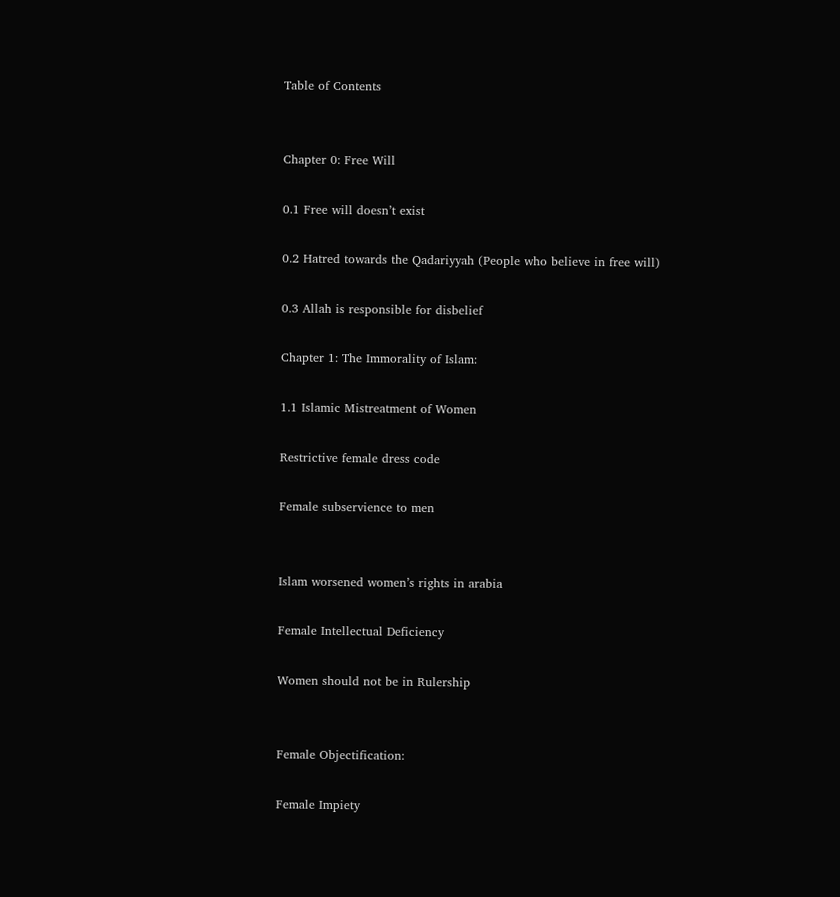Table of Contents


Chapter 0: Free Will

0.1 Free will doesn’t exist

0.2 Hatred towards the Qadariyyah (People who believe in free will)

0.3 Allah is responsible for disbelief

Chapter 1: The Immorality of Islam:

1.1 Islamic Mistreatment of Women

Restrictive female dress code

Female subservience to men


Islam worsened women’s rights in arabia

Female Intellectual Deficiency

Women should not be in Rulership


Female Objectification:

Female Impiety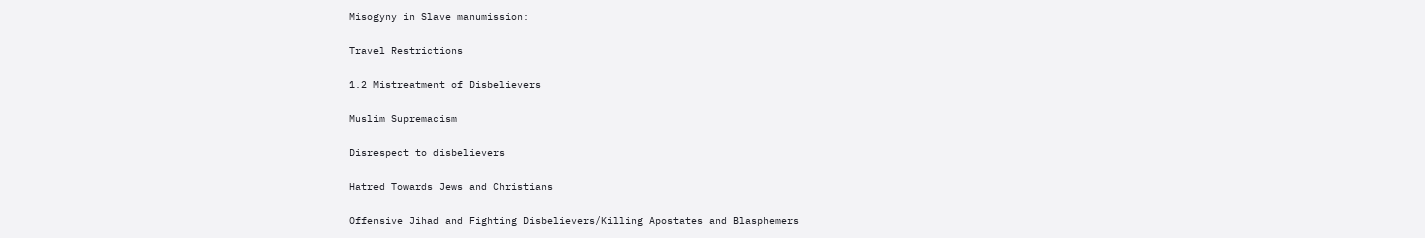Misogyny in Slave manumission:

Travel Restrictions

1.2 Mistreatment of Disbelievers

Muslim Supremacism

Disrespect to disbelievers

Hatred Towards Jews and Christians

Offensive Jihad and Fighting Disbelievers/Killing Apostates and Blasphemers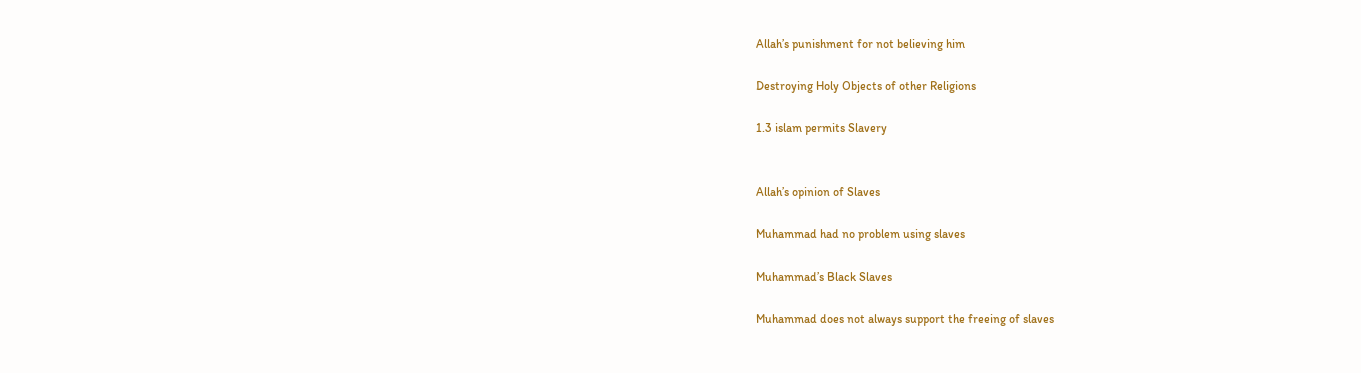Allah’s punishment for not believing him

Destroying Holy Objects of other Religions

1.3 islam permits Slavery


Allah’s opinion of Slaves

Muhammad had no problem using slaves

Muhammad’s Black Slaves

Muhammad does not always support the freeing of slaves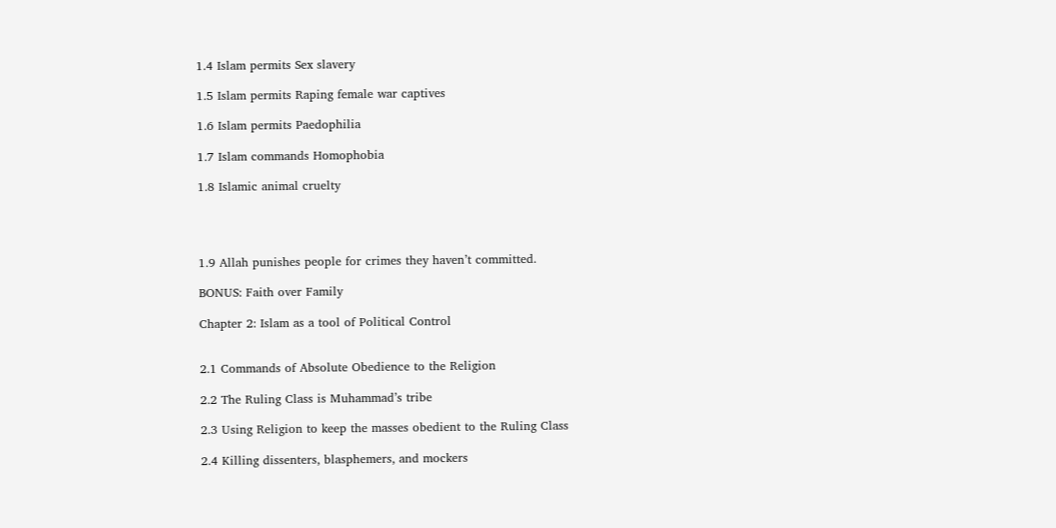1.4 Islam permits Sex slavery

1.5 Islam permits Raping female war captives

1.6 Islam permits Paedophilia

1.7 Islam commands Homophobia

1.8 Islamic animal cruelty




1.9 Allah punishes people for crimes they haven’t committed.

BONUS: Faith over Family

Chapter 2: Islam as a tool of Political Control


2.1 Commands of Absolute Obedience to the Religion

2.2 The Ruling Class is Muhammad’s tribe

2.3 Using Religion to keep the masses obedient to the Ruling Class

2.4 Killing dissenters, blasphemers, and mockers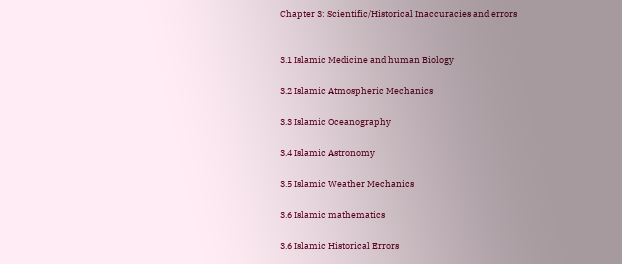Chapter 3: Scientific/Historical Inaccuracies and errors


3.1 Islamic Medicine and human Biology

3.2 Islamic Atmospheric Mechanics

3.3 Islamic Oceanography

3.4 Islamic Astronomy

3.5 Islamic Weather Mechanics

3.6 Islamic mathematics

3.6 Islamic Historical Errors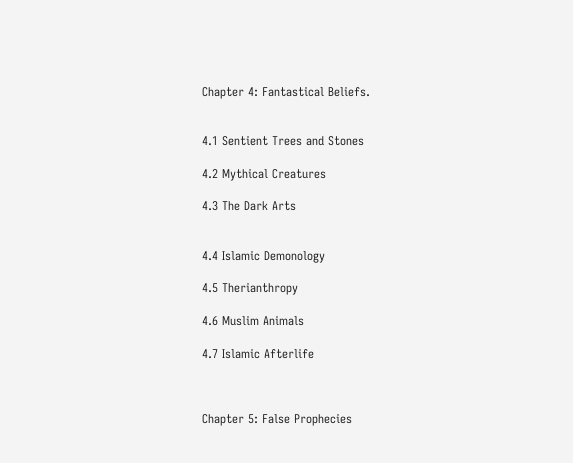Chapter 4: Fantastical Beliefs.


4.1 Sentient Trees and Stones

4.2 Mythical Creatures

4.3 The Dark Arts


4.4 Islamic Demonology

4.5 Therianthropy

4.6 Muslim Animals

4.7 Islamic Afterlife



Chapter 5: False Prophecies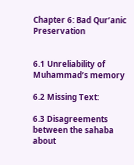Chapter 6: Bad Qur’anic Preservation


6.1 Unreliability of Muhammad’s memory

6.2 Missing Text:

6.3 Disagreements between the sahaba about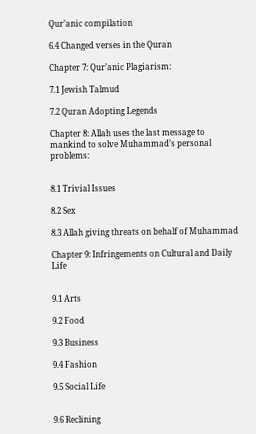Qur’anic compilation

6.4 Changed verses in the Quran

Chapter 7: Qur’anic Plagiarism:

7.1 Jewish Talmud

7.2 Quran Adopting Legends

Chapter 8: Allah uses the last message to mankind to solve Muhammad’s personal problems:


8.1 Trivial Issues

8.2 Sex

8.3 Allah giving threats on behalf of Muhammad

Chapter 9: Infringements on Cultural and Daily Life


9.1 Arts

9.2 Food

9.3 Business

9.4 Fashion

9.5 Social Life


9.6 Reclining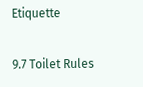Etiquette

9.7 Toilet Rules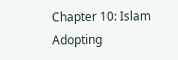Chapter 10: Islam Adopting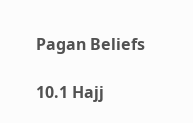Pagan Beliefs

10.1 Hajj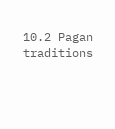10.2 Pagan traditions